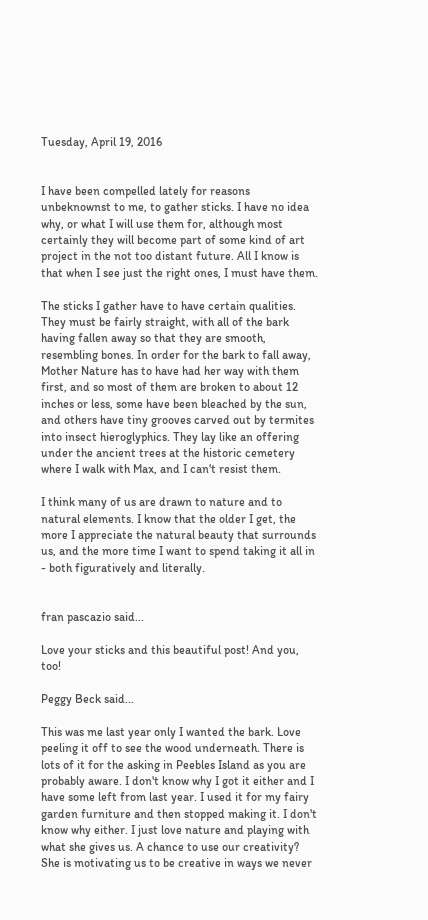Tuesday, April 19, 2016


I have been compelled lately for reasons unbeknownst to me, to gather sticks. I have no idea why, or what I will use them for, although most certainly they will become part of some kind of art project in the not too distant future. All I know is that when I see just the right ones, I must have them.

The sticks I gather have to have certain qualities. They must be fairly straight, with all of the bark having fallen away so that they are smooth, resembling bones. In order for the bark to fall away,  Mother Nature has to have had her way with them first, and so most of them are broken to about 12 inches or less, some have been bleached by the sun, and others have tiny grooves carved out by termites into insect hieroglyphics. They lay like an offering under the ancient trees at the historic cemetery where I walk with Max, and I can't resist them.

I think many of us are drawn to nature and to natural elements. I know that the older I get, the more I appreciate the natural beauty that surrounds us, and the more time I want to spend taking it all in - both figuratively and literally.


fran pascazio said...

Love your sticks and this beautiful post! And you, too!

Peggy Beck said...

This was me last year only I wanted the bark. Love peeling it off to see the wood underneath. There is lots of it for the asking in Peebles Island as you are probably aware. I don't know why I got it either and I have some left from last year. I used it for my fairy garden furniture and then stopped making it. I don't know why either. I just love nature and playing with what she gives us. A chance to use our creativity? She is motivating us to be creative in ways we never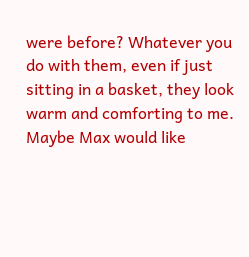were before? Whatever you do with them, even if just sitting in a basket, they look warm and comforting to me. Maybe Max would like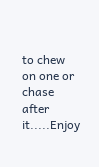to chew on one or chase after it.....Enjoy